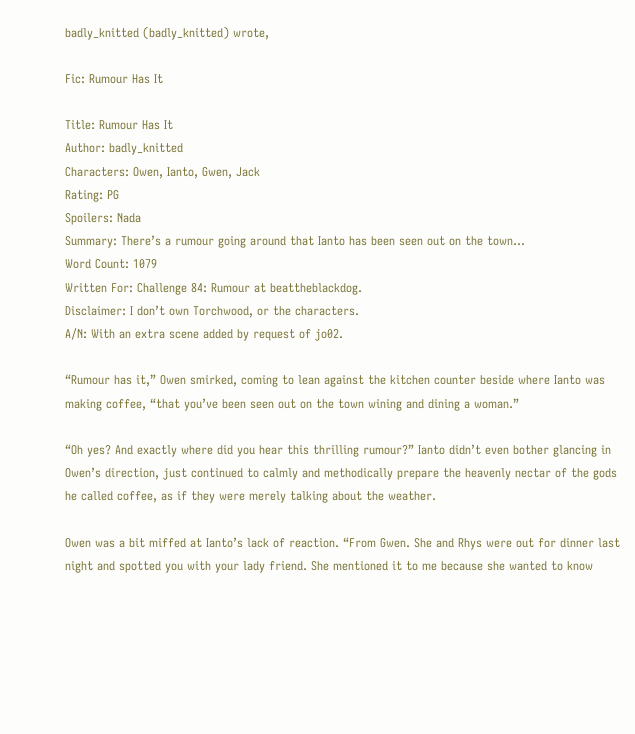badly_knitted (badly_knitted) wrote,

Fic: Rumour Has It

Title: Rumour Has It
Author: badly_knitted
Characters: Owen, Ianto, Gwen, Jack
Rating: PG
Spoilers: Nada
Summary: There’s a rumour going around that Ianto has been seen out on the town…
Word Count: 1079
Written For: Challenge 84: Rumour at beattheblackdog.
Disclaimer: I don’t own Torchwood, or the characters.
A/N: With an extra scene added by request of jo02.

“Rumour has it,” Owen smirked, coming to lean against the kitchen counter beside where Ianto was making coffee, “that you’ve been seen out on the town wining and dining a woman.”

“Oh yes? And exactly where did you hear this thrilling rumour?” Ianto didn’t even bother glancing in Owen’s direction, just continued to calmly and methodically prepare the heavenly nectar of the gods he called coffee, as if they were merely talking about the weather.

Owen was a bit miffed at Ianto’s lack of reaction. “From Gwen. She and Rhys were out for dinner last night and spotted you with your lady friend. She mentioned it to me because she wanted to know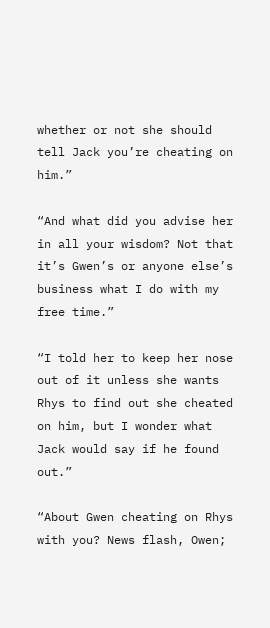whether or not she should tell Jack you’re cheating on him.”

“And what did you advise her in all your wisdom? Not that it’s Gwen’s or anyone else’s business what I do with my free time.”

“I told her to keep her nose out of it unless she wants Rhys to find out she cheated on him, but I wonder what Jack would say if he found out.”

“About Gwen cheating on Rhys with you? News flash, Owen;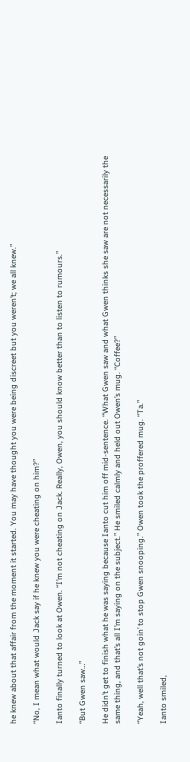he knew about that affair from the moment it started. You may have thought you were being discreet but you weren’t; we all knew.”

“No, I mean what would Jack say if he knew you were cheating on him?”

Ianto finally turned to look at Owen. “I’m not cheating on Jack. Really, Owen, you should know better than to listen to rumours.”

“But Gwen saw…”

He didn’t get to finish what he was saying because Ianto cut him off mid-sentence. “What Gwen saw and what Gwen thinks she saw are not necessarily the same thing, and that’s all I’m saying on the subject.” He smiled calmly and held out Owen’s mug. “Coffee?”

“Yeah, well that’s not goin’ to stop Gwen snooping.” Owen took the proffered mug. “Ta.”

Ianto smiled,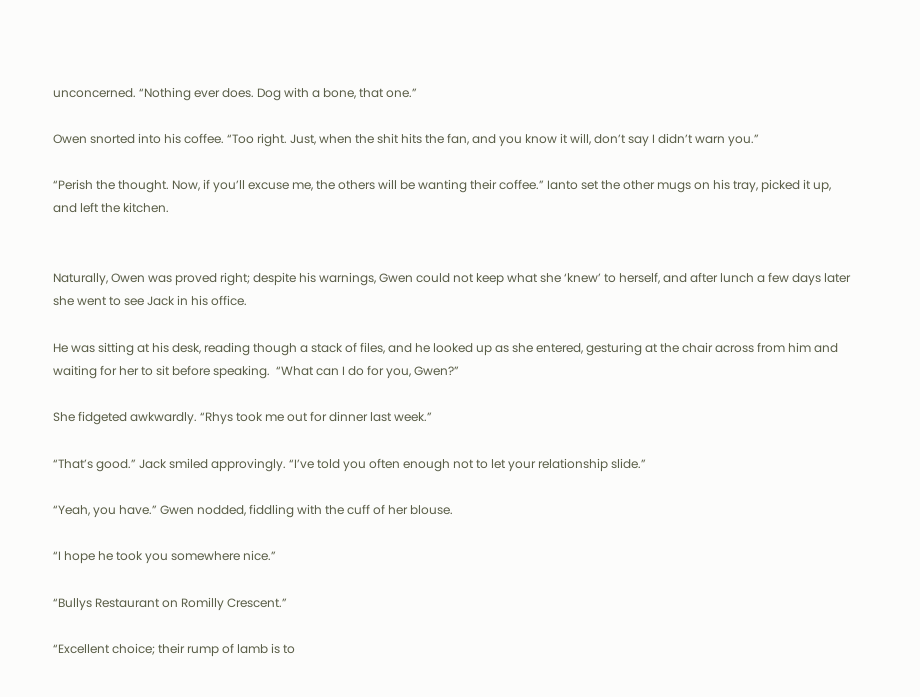unconcerned. “Nothing ever does. Dog with a bone, that one.”

Owen snorted into his coffee. “Too right. Just, when the shit hits the fan, and you know it will, don’t say I didn’t warn you.”

“Perish the thought. Now, if you’ll excuse me, the others will be wanting their coffee.” Ianto set the other mugs on his tray, picked it up, and left the kitchen.


Naturally, Owen was proved right; despite his warnings, Gwen could not keep what she ‘knew’ to herself, and after lunch a few days later she went to see Jack in his office.

He was sitting at his desk, reading though a stack of files, and he looked up as she entered, gesturing at the chair across from him and waiting for her to sit before speaking.  “What can I do for you, Gwen?”

She fidgeted awkwardly. “Rhys took me out for dinner last week.”

“That’s good.” Jack smiled approvingly. “I’ve told you often enough not to let your relationship slide.”

“Yeah, you have.” Gwen nodded, fiddling with the cuff of her blouse.

“I hope he took you somewhere nice.”

“Bullys Restaurant on Romilly Crescent.”

“Excellent choice; their rump of lamb is to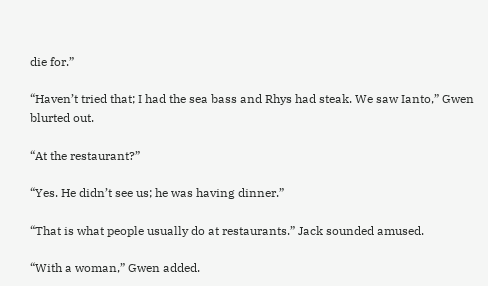die for.”

“Haven’t tried that; I had the sea bass and Rhys had steak. We saw Ianto,” Gwen blurted out.

“At the restaurant?”

“Yes. He didn’t see us; he was having dinner.”

“That is what people usually do at restaurants.” Jack sounded amused.

“With a woman,” Gwen added.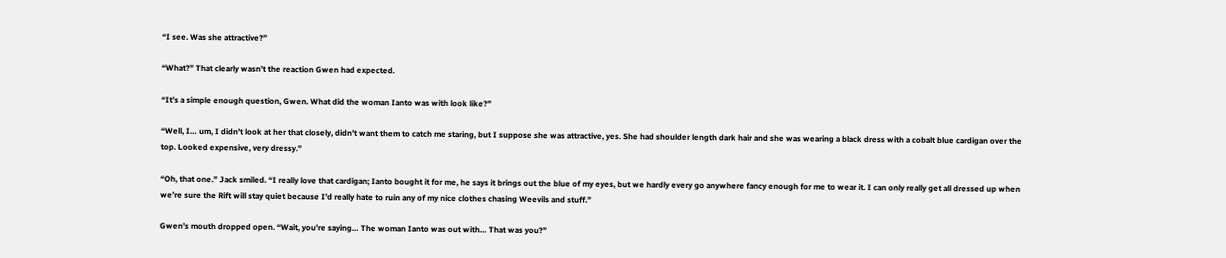“I see. Was she attractive?”

“What?” That clearly wasn’t the reaction Gwen had expected.

“It’s a simple enough question, Gwen. What did the woman Ianto was with look like?”

“Well, I… um, I didn’t look at her that closely, didn’t want them to catch me staring, but I suppose she was attractive, yes. She had shoulder length dark hair and she was wearing a black dress with a cobalt blue cardigan over the top. Looked expensive, very dressy.”

“Oh, that one.” Jack smiled. “I really love that cardigan; Ianto bought it for me, he says it brings out the blue of my eyes, but we hardly every go anywhere fancy enough for me to wear it. I can only really get all dressed up when we’re sure the Rift will stay quiet because I’d really hate to ruin any of my nice clothes chasing Weevils and stuff.”

Gwen’s mouth dropped open. “Wait, you’re saying… The woman Ianto was out with… That was you?”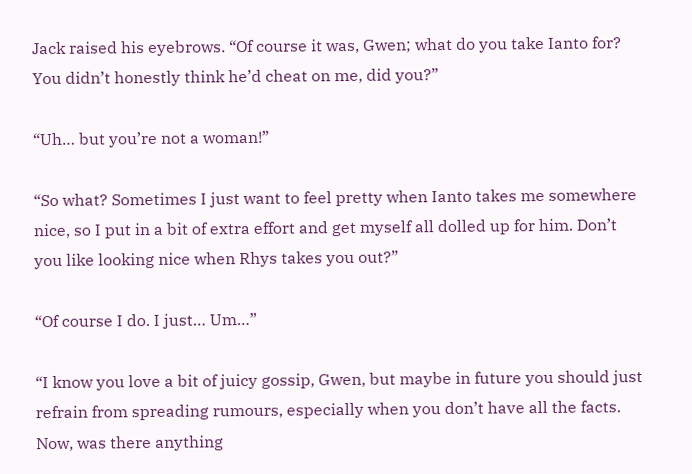Jack raised his eyebrows. “Of course it was, Gwen; what do you take Ianto for? You didn’t honestly think he’d cheat on me, did you?”

“Uh… but you’re not a woman!”

“So what? Sometimes I just want to feel pretty when Ianto takes me somewhere nice, so I put in a bit of extra effort and get myself all dolled up for him. Don’t you like looking nice when Rhys takes you out?”

“Of course I do. I just… Um…”

“I know you love a bit of juicy gossip, Gwen, but maybe in future you should just refrain from spreading rumours, especially when you don’t have all the facts. Now, was there anything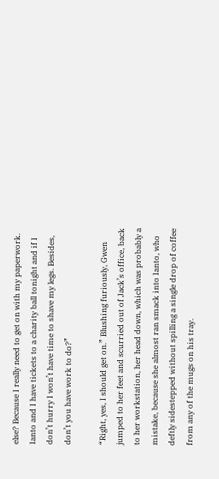else? Because I really need to get on with my paperwork. Ianto and I have tickets to a charity ball tonight and if I don’t hurry I won’t have time to shave my legs. Besides, don’t you have work to do?”

“Right, yes, I should get on.” Blushing furiously, Gwen jumped to her feet and scurried out of Jack’s office, back to her workstation, her head down, which was probably a mistake, because she almost ran smack into Ianto, who deftly sidestepped without spilling a single drop of coffee from any of the mugs on his tray.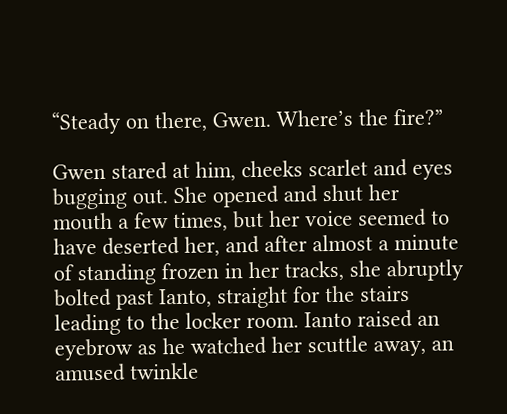“Steady on there, Gwen. Where’s the fire?”

Gwen stared at him, cheeks scarlet and eyes bugging out. She opened and shut her mouth a few times, but her voice seemed to have deserted her, and after almost a minute of standing frozen in her tracks, she abruptly bolted past Ianto, straight for the stairs leading to the locker room. Ianto raised an eyebrow as he watched her scuttle away, an amused twinkle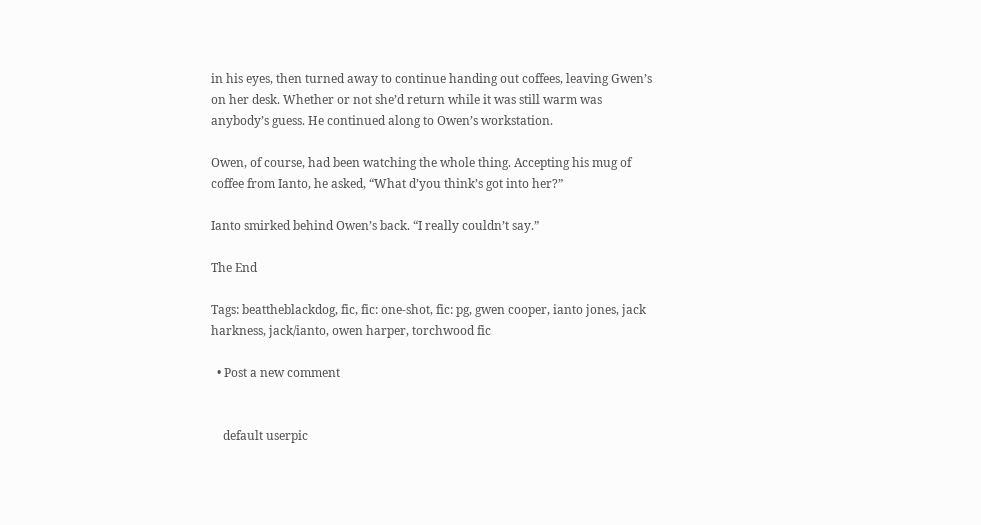in his eyes, then turned away to continue handing out coffees, leaving Gwen’s on her desk. Whether or not she’d return while it was still warm was anybody’s guess. He continued along to Owen’s workstation.

Owen, of course, had been watching the whole thing. Accepting his mug of coffee from Ianto, he asked, “What d’you think’s got into her?”

Ianto smirked behind Owen’s back. “I really couldn’t say.”

The End

Tags: beattheblackdog, fic, fic: one-shot, fic: pg, gwen cooper, ianto jones, jack harkness, jack/ianto, owen harper, torchwood fic

  • Post a new comment


    default userpic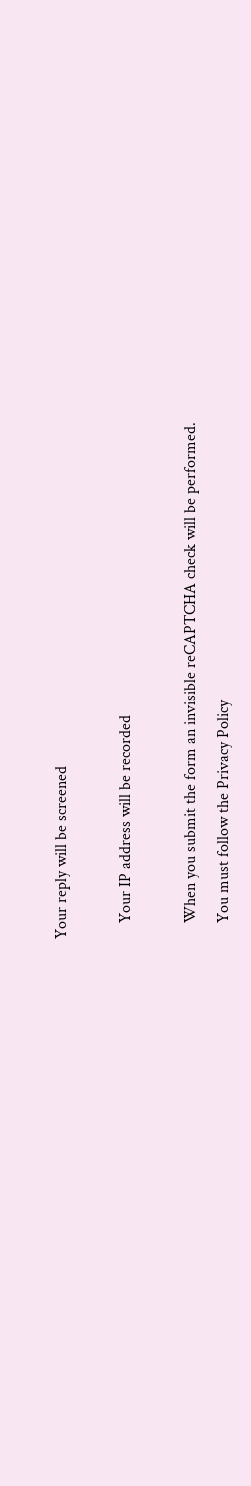Your reply will be screened

    Your IP address will be recorded

    When you submit the form an invisible reCAPTCHA check will be performed.
    You must follow the Privacy Policy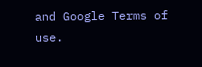and Google Terms of use.